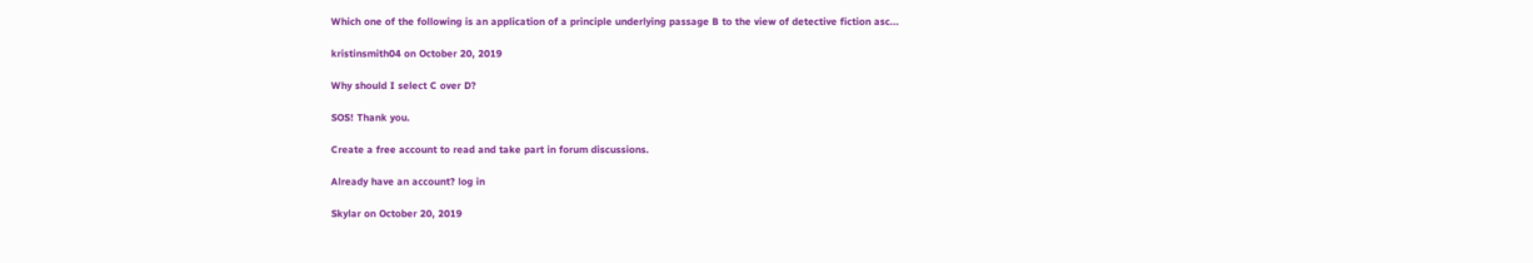Which one of the following is an application of a principle underlying passage B to the view of detective fiction asc...

kristinsmith04 on October 20, 2019

Why should I select C over D?

SOS! Thank you.

Create a free account to read and take part in forum discussions.

Already have an account? log in

Skylar on October 20, 2019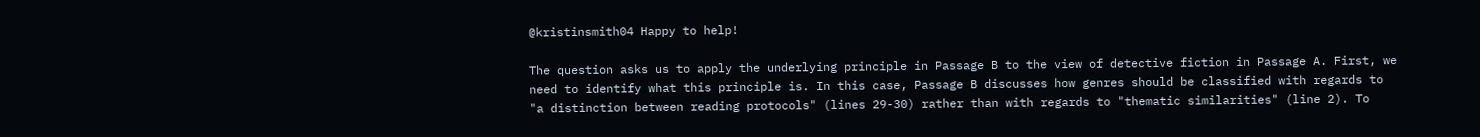@kristinsmith04 Happy to help!

The question asks us to apply the underlying principle in Passage B to the view of detective fiction in Passage A. First, we need to identify what this principle is. In this case, Passage B discusses how genres should be classified with regards to "a distinction between reading protocols" (lines 29-30) rather than with regards to "thematic similarities" (line 2). To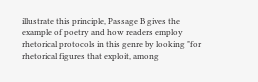illustrate this principle, Passage B gives the example of poetry and how readers employ rhetorical protocols in this genre by looking "for rhetorical figures that exploit, among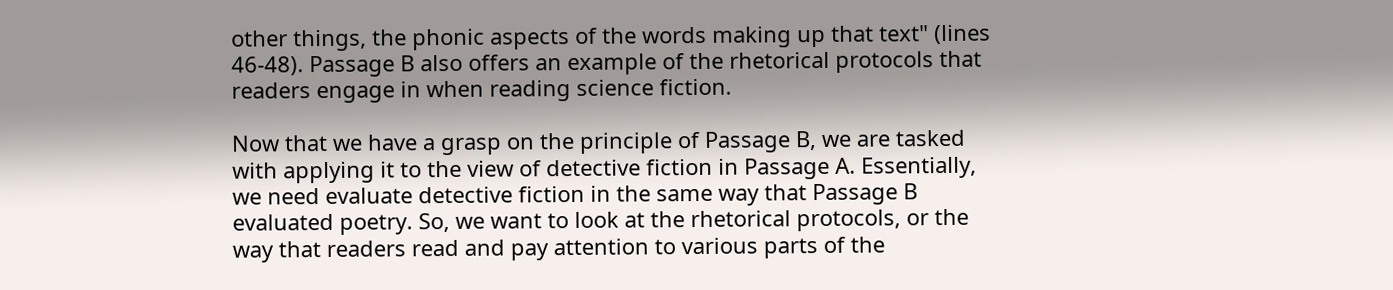other things, the phonic aspects of the words making up that text" (lines 46-48). Passage B also offers an example of the rhetorical protocols that readers engage in when reading science fiction.

Now that we have a grasp on the principle of Passage B, we are tasked with applying it to the view of detective fiction in Passage A. Essentially, we need evaluate detective fiction in the same way that Passage B evaluated poetry. So, we want to look at the rhetorical protocols, or the way that readers read and pay attention to various parts of the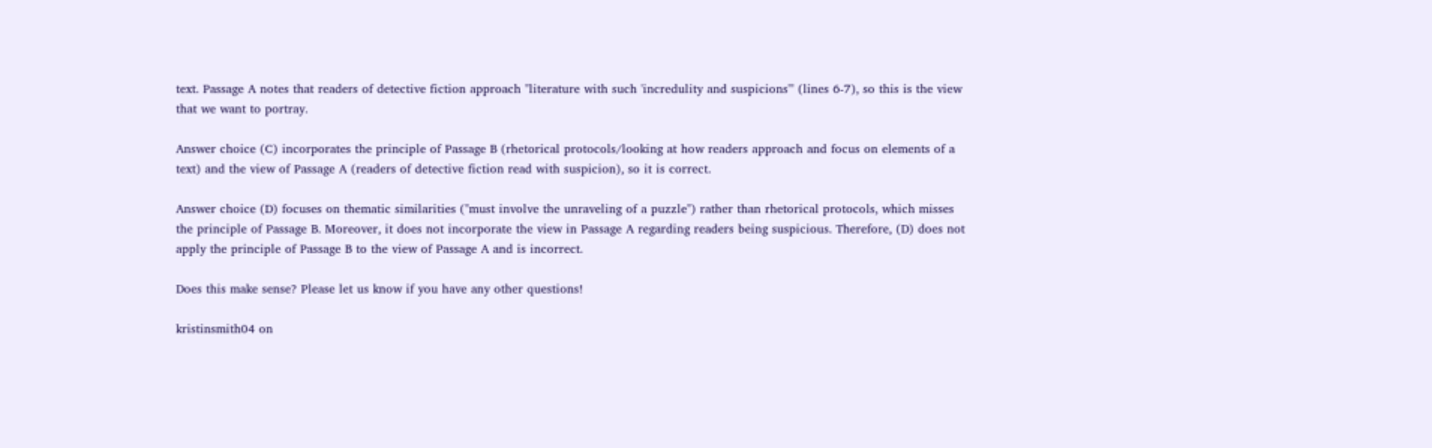text. Passage A notes that readers of detective fiction approach "literature with such 'incredulity and suspicions'" (lines 6-7), so this is the view that we want to portray.

Answer choice (C) incorporates the principle of Passage B (rhetorical protocols/looking at how readers approach and focus on elements of a text) and the view of Passage A (readers of detective fiction read with suspicion), so it is correct.

Answer choice (D) focuses on thematic similarities ("must involve the unraveling of a puzzle") rather than rhetorical protocols, which misses the principle of Passage B. Moreover, it does not incorporate the view in Passage A regarding readers being suspicious. Therefore, (D) does not apply the principle of Passage B to the view of Passage A and is incorrect.

Does this make sense? Please let us know if you have any other questions!

kristinsmith04 on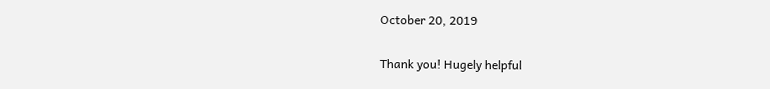October 20, 2019

Thank you! Hugely helpful